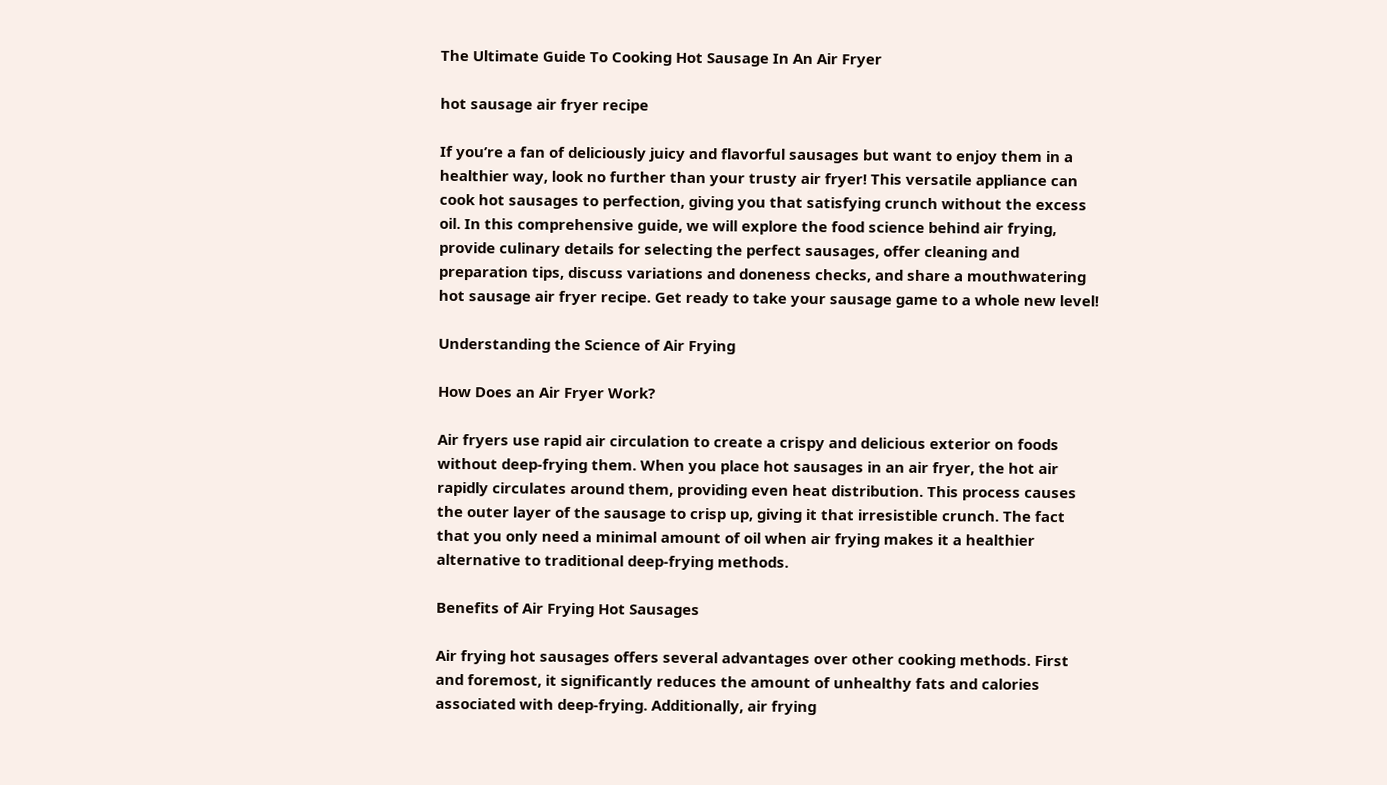The Ultimate Guide To Cooking Hot Sausage In An Air Fryer

hot sausage air fryer recipe

If you’re a fan of deliciously juicy and flavorful sausages but want to enjoy them in a healthier way, look no further than your trusty air fryer! This versatile appliance can cook hot sausages to perfection, giving you that satisfying crunch without the excess oil. In this comprehensive guide, we will explore the food science behind air frying, provide culinary details for selecting the perfect sausages, offer cleaning and preparation tips, discuss variations and doneness checks, and share a mouthwatering hot sausage air fryer recipe. Get ready to take your sausage game to a whole new level!

Understanding the Science of Air Frying

How Does an Air Fryer Work?

Air fryers use rapid air circulation to create a crispy and delicious exterior on foods without deep-frying them. When you place hot sausages in an air fryer, the hot air rapidly circulates around them, providing even heat distribution. This process causes the outer layer of the sausage to crisp up, giving it that irresistible crunch. The fact that you only need a minimal amount of oil when air frying makes it a healthier alternative to traditional deep-frying methods.

Benefits of Air Frying Hot Sausages

Air frying hot sausages offers several advantages over other cooking methods. First and foremost, it significantly reduces the amount of unhealthy fats and calories associated with deep-frying. Additionally, air frying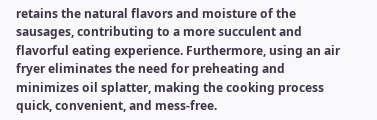retains the natural flavors and moisture of the sausages, contributing to a more succulent and flavorful eating experience. Furthermore, using an air fryer eliminates the need for preheating and minimizes oil splatter, making the cooking process quick, convenient, and mess-free.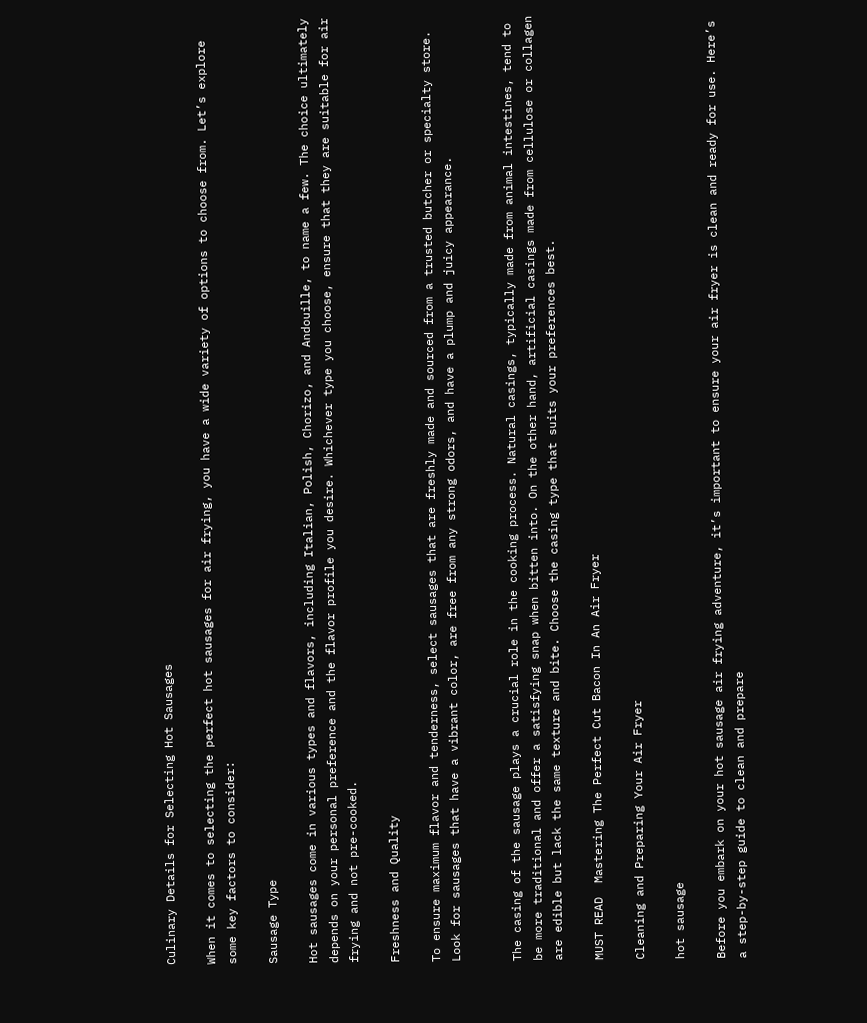Culinary Details for Selecting Hot Sausages

When it comes to selecting the perfect hot sausages for air frying, you have a wide variety of options to choose from. Let’s explore some key factors to consider:

Sausage Type

Hot sausages come in various types and flavors, including Italian, Polish, Chorizo, and Andouille, to name a few. The choice ultimately depends on your personal preference and the flavor profile you desire. Whichever type you choose, ensure that they are suitable for air frying and not pre-cooked.

Freshness and Quality

To ensure maximum flavor and tenderness, select sausages that are freshly made and sourced from a trusted butcher or specialty store. Look for sausages that have a vibrant color, are free from any strong odors, and have a plump and juicy appearance.


The casing of the sausage plays a crucial role in the cooking process. Natural casings, typically made from animal intestines, tend to be more traditional and offer a satisfying snap when bitten into. On the other hand, artificial casings made from cellulose or collagen are edible but lack the same texture and bite. Choose the casing type that suits your preferences best.

MUST READ  Mastering The Perfect Cut Bacon In An Air Fryer

Cleaning and Preparing Your Air Fryer

hot sausage

Before you embark on your hot sausage air frying adventure, it’s important to ensure your air fryer is clean and ready for use. Here’s a step-by-step guide to clean and prepare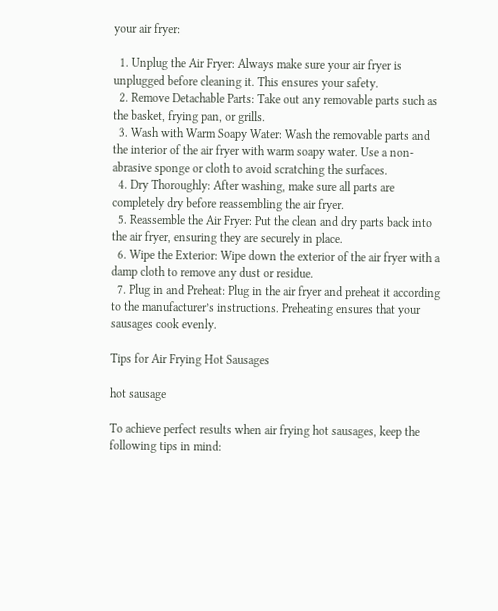your air fryer:

  1. Unplug the Air Fryer: Always make sure your air fryer is unplugged before cleaning it. This ensures your safety.
  2. Remove Detachable Parts: Take out any removable parts such as the basket, frying pan, or grills.
  3. Wash with Warm Soapy Water: Wash the removable parts and the interior of the air fryer with warm soapy water. Use a non-abrasive sponge or cloth to avoid scratching the surfaces.
  4. Dry Thoroughly: After washing, make sure all parts are completely dry before reassembling the air fryer.
  5. Reassemble the Air Fryer: Put the clean and dry parts back into the air fryer, ensuring they are securely in place.
  6. Wipe the Exterior: Wipe down the exterior of the air fryer with a damp cloth to remove any dust or residue.
  7. Plug in and Preheat: Plug in the air fryer and preheat it according to the manufacturer’s instructions. Preheating ensures that your sausages cook evenly.

Tips for Air Frying Hot Sausages

hot sausage

To achieve perfect results when air frying hot sausages, keep the following tips in mind: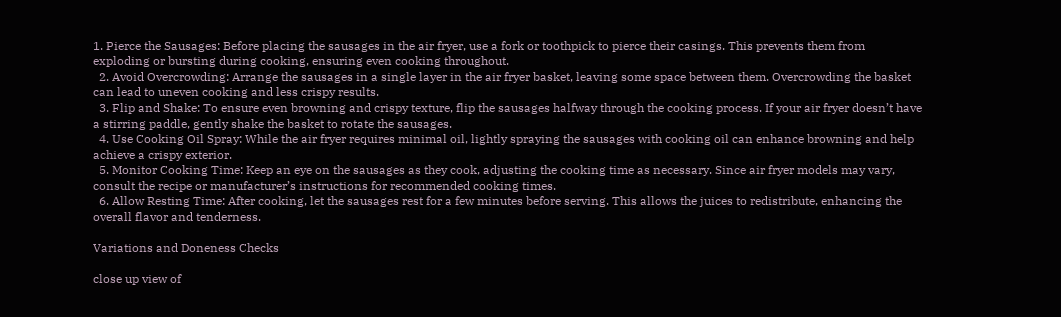1. Pierce the Sausages: Before placing the sausages in the air fryer, use a fork or toothpick to pierce their casings. This prevents them from exploding or bursting during cooking, ensuring even cooking throughout.
  2. Avoid Overcrowding: Arrange the sausages in a single layer in the air fryer basket, leaving some space between them. Overcrowding the basket can lead to uneven cooking and less crispy results.
  3. Flip and Shake: To ensure even browning and crispy texture, flip the sausages halfway through the cooking process. If your air fryer doesn’t have a stirring paddle, gently shake the basket to rotate the sausages.
  4. Use Cooking Oil Spray: While the air fryer requires minimal oil, lightly spraying the sausages with cooking oil can enhance browning and help achieve a crispy exterior.
  5. Monitor Cooking Time: Keep an eye on the sausages as they cook, adjusting the cooking time as necessary. Since air fryer models may vary, consult the recipe or manufacturer’s instructions for recommended cooking times.
  6. Allow Resting Time: After cooking, let the sausages rest for a few minutes before serving. This allows the juices to redistribute, enhancing the overall flavor and tenderness.

Variations and Doneness Checks

close up view of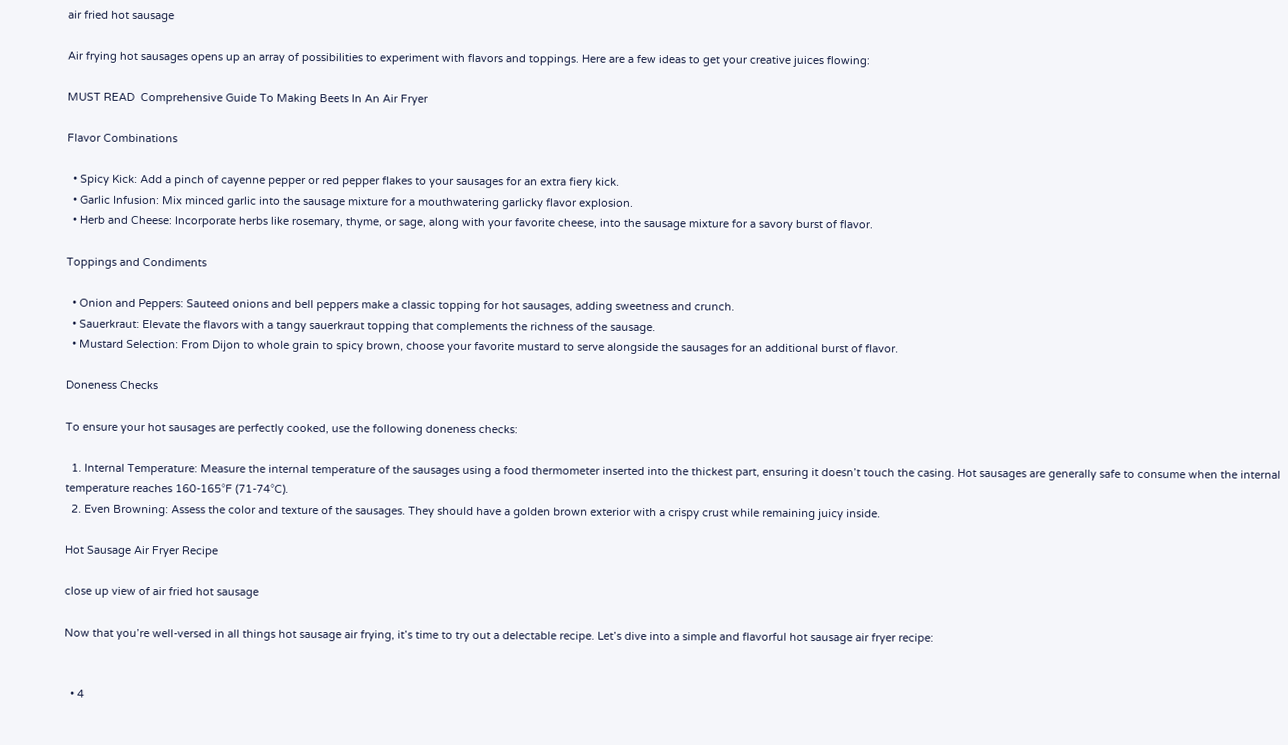air fried hot sausage

Air frying hot sausages opens up an array of possibilities to experiment with flavors and toppings. Here are a few ideas to get your creative juices flowing:

MUST READ  Comprehensive Guide To Making Beets In An Air Fryer

Flavor Combinations

  • Spicy Kick: Add a pinch of cayenne pepper or red pepper flakes to your sausages for an extra fiery kick.
  • Garlic Infusion: Mix minced garlic into the sausage mixture for a mouthwatering garlicky flavor explosion.
  • Herb and Cheese: Incorporate herbs like rosemary, thyme, or sage, along with your favorite cheese, into the sausage mixture for a savory burst of flavor.

Toppings and Condiments

  • Onion and Peppers: Sauteed onions and bell peppers make a classic topping for hot sausages, adding sweetness and crunch.
  • Sauerkraut: Elevate the flavors with a tangy sauerkraut topping that complements the richness of the sausage.
  • Mustard Selection: From Dijon to whole grain to spicy brown, choose your favorite mustard to serve alongside the sausages for an additional burst of flavor.

Doneness Checks

To ensure your hot sausages are perfectly cooked, use the following doneness checks:

  1. Internal Temperature: Measure the internal temperature of the sausages using a food thermometer inserted into the thickest part, ensuring it doesn’t touch the casing. Hot sausages are generally safe to consume when the internal temperature reaches 160-165°F (71-74°C).
  2. Even Browning: Assess the color and texture of the sausages. They should have a golden brown exterior with a crispy crust while remaining juicy inside.

Hot Sausage Air Fryer Recipe

close up view of air fried hot sausage

Now that you’re well-versed in all things hot sausage air frying, it’s time to try out a delectable recipe. Let’s dive into a simple and flavorful hot sausage air fryer recipe:


  • 4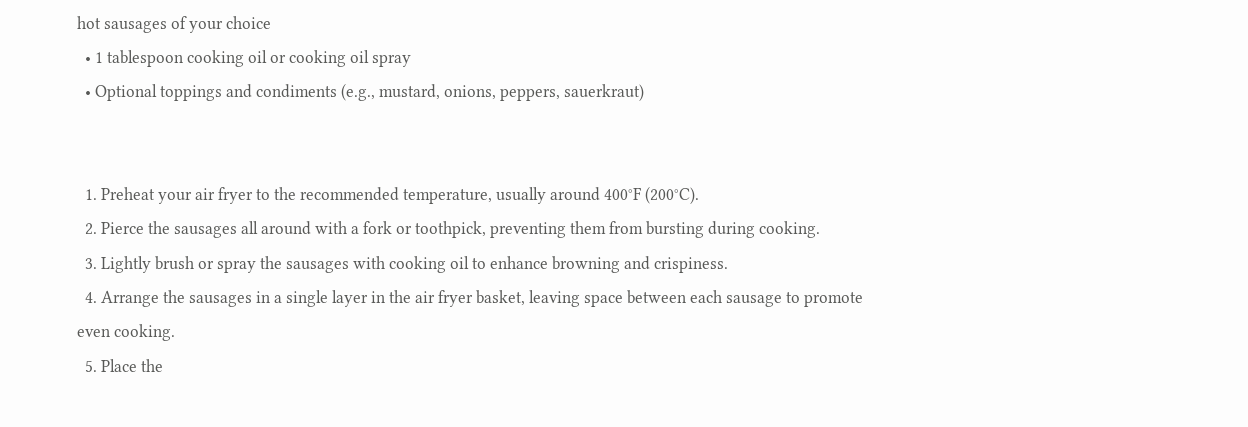hot sausages of your choice
  • 1 tablespoon cooking oil or cooking oil spray
  • Optional toppings and condiments (e.g., mustard, onions, peppers, sauerkraut)


  1. Preheat your air fryer to the recommended temperature, usually around 400°F (200°C).
  2. Pierce the sausages all around with a fork or toothpick, preventing them from bursting during cooking.
  3. Lightly brush or spray the sausages with cooking oil to enhance browning and crispiness.
  4. Arrange the sausages in a single layer in the air fryer basket, leaving space between each sausage to promote even cooking.
  5. Place the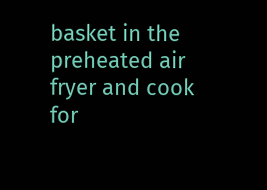basket in the preheated air fryer and cook for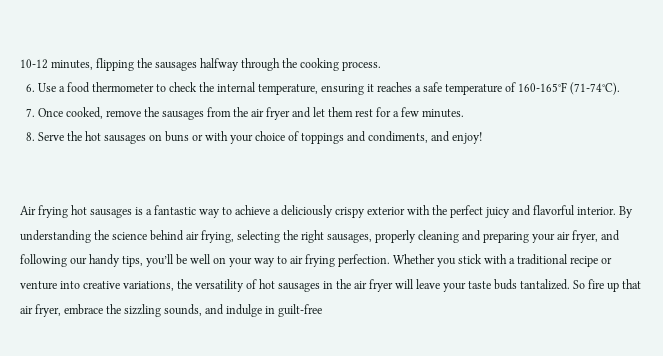10-12 minutes, flipping the sausages halfway through the cooking process.
  6. Use a food thermometer to check the internal temperature, ensuring it reaches a safe temperature of 160-165°F (71-74°C).
  7. Once cooked, remove the sausages from the air fryer and let them rest for a few minutes.
  8. Serve the hot sausages on buns or with your choice of toppings and condiments, and enjoy!


Air frying hot sausages is a fantastic way to achieve a deliciously crispy exterior with the perfect juicy and flavorful interior. By understanding the science behind air frying, selecting the right sausages, properly cleaning and preparing your air fryer, and following our handy tips, you’ll be well on your way to air frying perfection. Whether you stick with a traditional recipe or venture into creative variations, the versatility of hot sausages in the air fryer will leave your taste buds tantalized. So fire up that air fryer, embrace the sizzling sounds, and indulge in guilt-free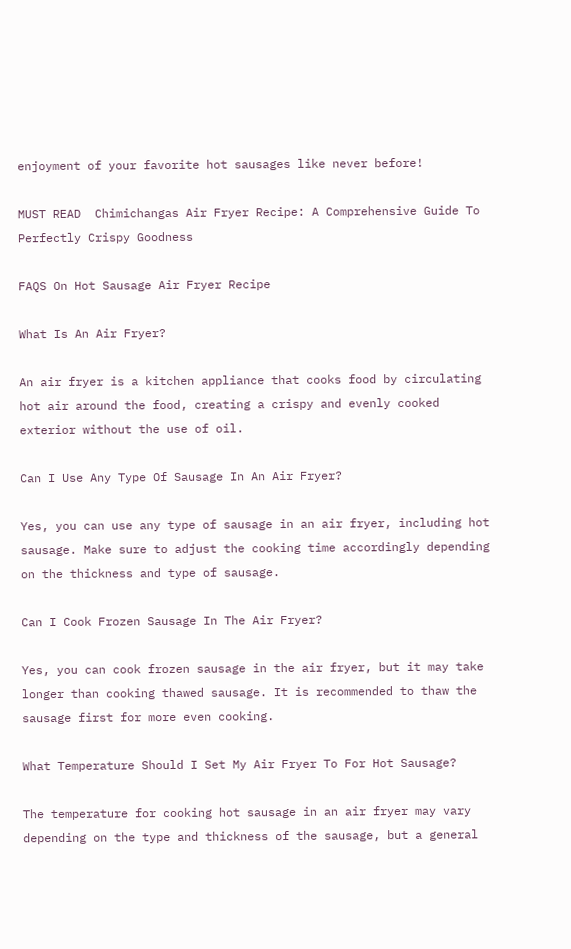enjoyment of your favorite hot sausages like never before!

MUST READ  Chimichangas Air Fryer Recipe: A Comprehensive Guide To Perfectly Crispy Goodness

FAQS On Hot Sausage Air Fryer Recipe

What Is An Air Fryer?

An air fryer is a kitchen appliance that cooks food by circulating hot air around the food, creating a crispy and evenly cooked exterior without the use of oil.

Can I Use Any Type Of Sausage In An Air Fryer?

Yes, you can use any type of sausage in an air fryer, including hot sausage. Make sure to adjust the cooking time accordingly depending on the thickness and type of sausage.

Can I Cook Frozen Sausage In The Air Fryer?

Yes, you can cook frozen sausage in the air fryer, but it may take longer than cooking thawed sausage. It is recommended to thaw the sausage first for more even cooking.

What Temperature Should I Set My Air Fryer To For Hot Sausage?

The temperature for cooking hot sausage in an air fryer may vary depending on the type and thickness of the sausage, but a general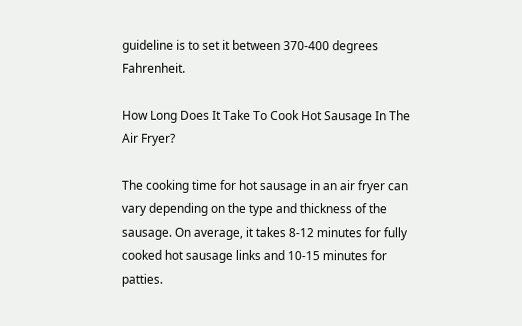guideline is to set it between 370-400 degrees Fahrenheit.

How Long Does It Take To Cook Hot Sausage In The Air Fryer?

The cooking time for hot sausage in an air fryer can vary depending on the type and thickness of the sausage. On average, it takes 8-12 minutes for fully cooked hot sausage links and 10-15 minutes for patties.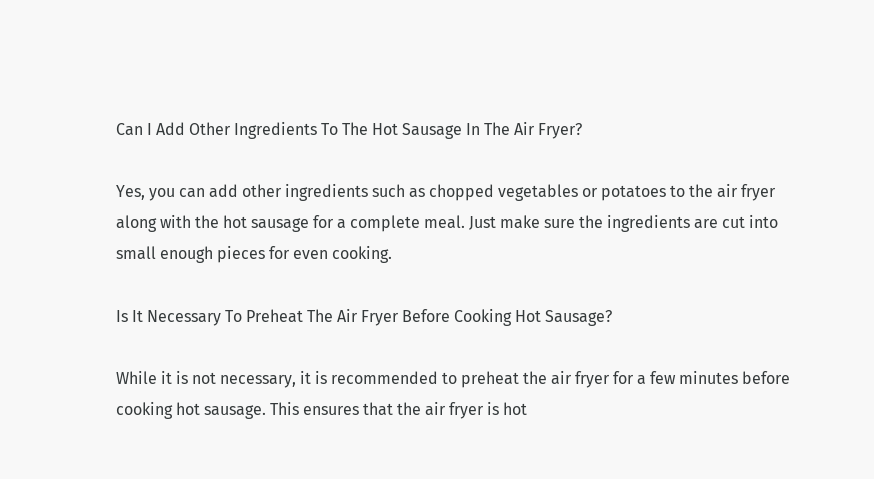Can I Add Other Ingredients To The Hot Sausage In The Air Fryer?

Yes, you can add other ingredients such as chopped vegetables or potatoes to the air fryer along with the hot sausage for a complete meal. Just make sure the ingredients are cut into small enough pieces for even cooking.

Is It Necessary To Preheat The Air Fryer Before Cooking Hot Sausage?

While it is not necessary, it is recommended to preheat the air fryer for a few minutes before cooking hot sausage. This ensures that the air fryer is hot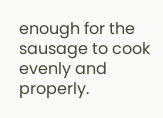enough for the sausage to cook evenly and properly.